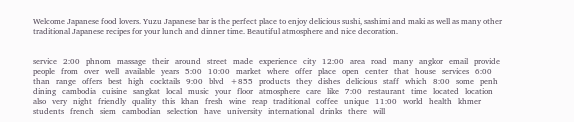Welcome Japanese food lovers. Yuzu Japanese bar is the perfect place to enjoy delicious sushi, sashimi and maki as well as many other traditional Japanese recipes for your lunch and dinner time. Beautiful atmosphere and nice decoration.


service   2:00   phnom   massage   their   around   street   made   experience   city   12:00   area   road   many   angkor   email   provide   people   from   over   well   available   years   5:00   10:00   market   where   offer   place   open   center   that   house   services   6:00   than   range   offers   best   high   cocktails   9:00   blvd   +855   products   they   dishes   delicious   staff   which   8:00   some   penh   dining   cambodia   cuisine   sangkat   local   music   your   floor   atmosphere   care   like   7:00   restaurant   time   located   location   also   very   night   friendly   quality   this   khan   fresh   wine   reap   traditional   coffee   unique   11:00   world   health   khmer   students   french   siem   cambodian   selection   have   university   international   drinks   there   will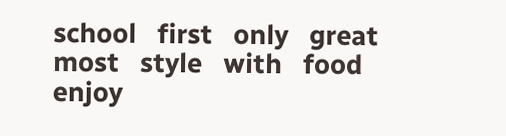school   first   only   great   most   style   with   food   enjoy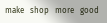make   shop   more   good